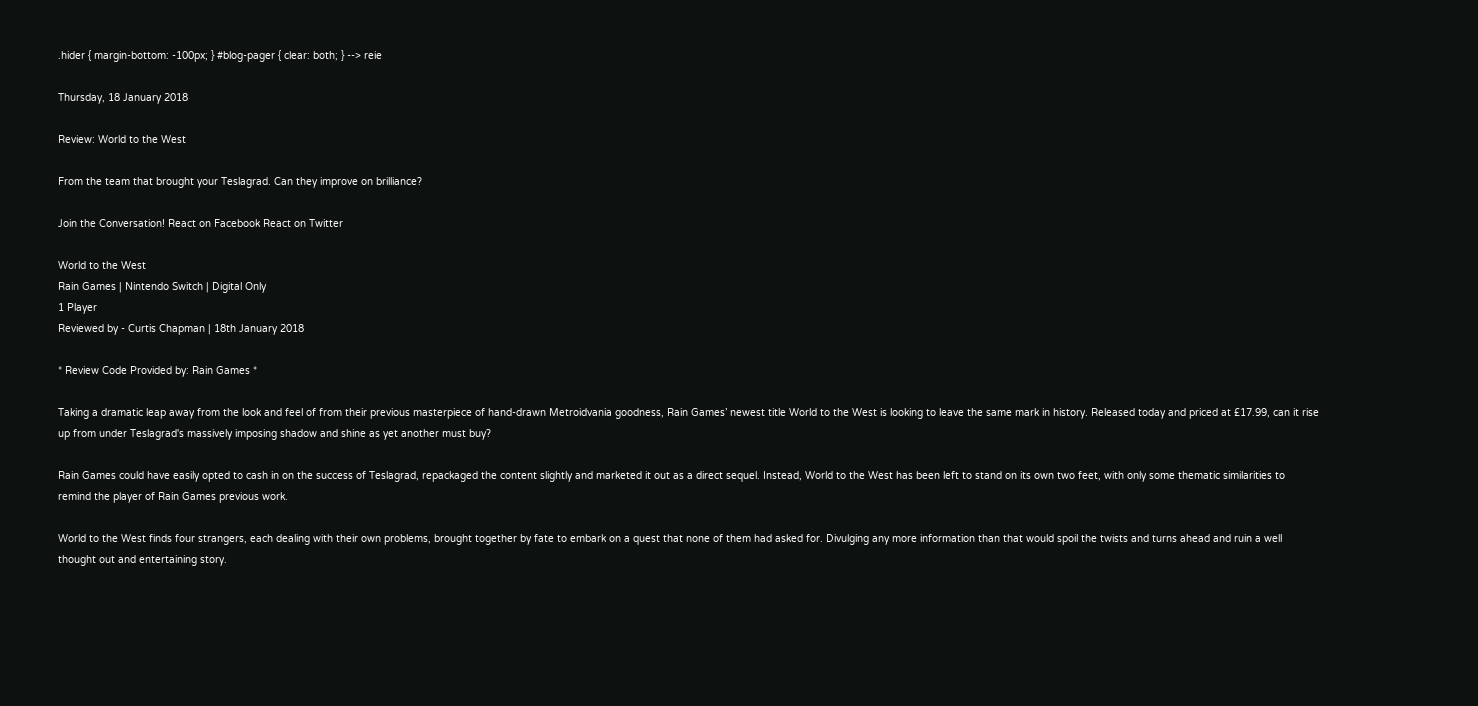.hider { margin-bottom: -100px; } #blog-pager { clear: both; } --> reie

Thursday, 18 January 2018

Review: World to the West

From the team that brought your Teslagrad. Can they improve on brilliance?

Join the Conversation! React on Facebook React on Twitter

World to the West
Rain Games | Nintendo Switch | Digital Only
1 Player
Reviewed by - Curtis Chapman | 18th January 2018

* Review Code Provided by: Rain Games *

Taking a dramatic leap away from the look and feel of from their previous masterpiece of hand-drawn Metroidvania goodness, Rain Games’ newest title World to the West is looking to leave the same mark in history. Released today and priced at £17.99, can it rise up from under Teslagrad's massively imposing shadow and shine as yet another must buy?

Rain Games could have easily opted to cash in on the success of Teslagrad, repackaged the content slightly and marketed it out as a direct sequel. Instead, World to the West has been left to stand on its own two feet, with only some thematic similarities to remind the player of Rain Games previous work.

World to the West finds four strangers, each dealing with their own problems, brought together by fate to embark on a quest that none of them had asked for. Divulging any more information than that would spoil the twists and turns ahead and ruin a well thought out and entertaining story.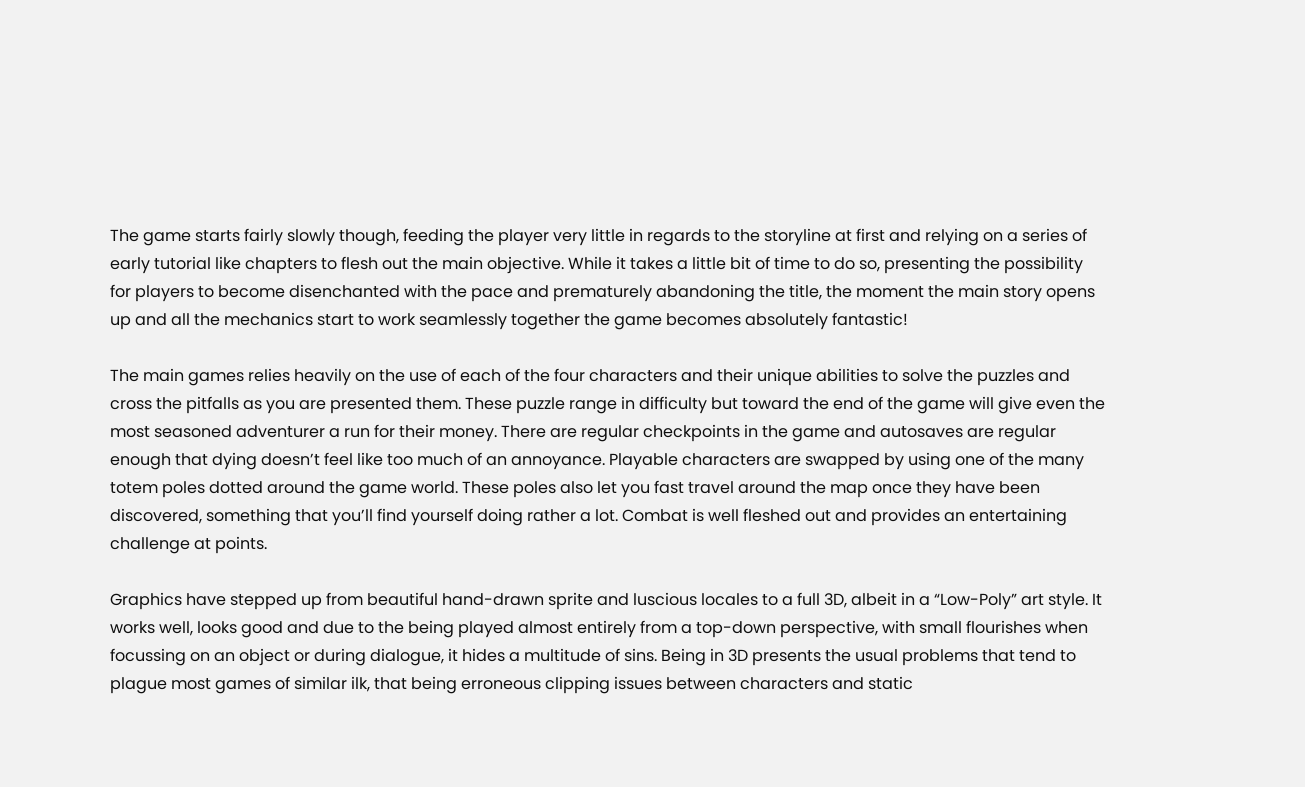The game starts fairly slowly though, feeding the player very little in regards to the storyline at first and relying on a series of early tutorial like chapters to flesh out the main objective. While it takes a little bit of time to do so, presenting the possibility for players to become disenchanted with the pace and prematurely abandoning the title, the moment the main story opens up and all the mechanics start to work seamlessly together the game becomes absolutely fantastic!

The main games relies heavily on the use of each of the four characters and their unique abilities to solve the puzzles and cross the pitfalls as you are presented them. These puzzle range in difficulty but toward the end of the game will give even the most seasoned adventurer a run for their money. There are regular checkpoints in the game and autosaves are regular enough that dying doesn’t feel like too much of an annoyance. Playable characters are swapped by using one of the many totem poles dotted around the game world. These poles also let you fast travel around the map once they have been discovered, something that you’ll find yourself doing rather a lot. Combat is well fleshed out and provides an entertaining challenge at points.

Graphics have stepped up from beautiful hand-drawn sprite and luscious locales to a full 3D, albeit in a “Low-Poly” art style. It works well, looks good and due to the being played almost entirely from a top-down perspective, with small flourishes when focussing on an object or during dialogue, it hides a multitude of sins. Being in 3D presents the usual problems that tend to plague most games of similar ilk, that being erroneous clipping issues between characters and static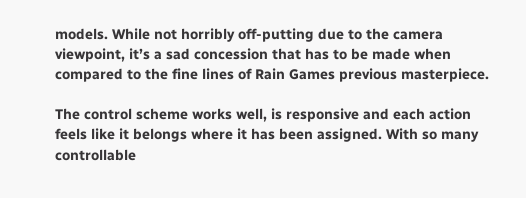models. While not horribly off-putting due to the camera viewpoint, it’s a sad concession that has to be made when compared to the fine lines of Rain Games previous masterpiece.

The control scheme works well, is responsive and each action feels like it belongs where it has been assigned. With so many controllable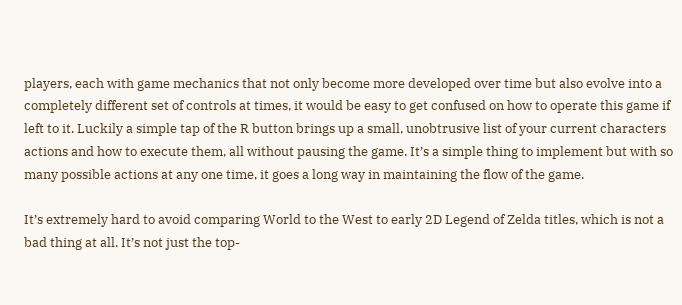players, each with game mechanics that not only become more developed over time but also evolve into a completely different set of controls at times, it would be easy to get confused on how to operate this game if left to it. Luckily a simple tap of the R button brings up a small, unobtrusive list of your current characters actions and how to execute them, all without pausing the game. It’s a simple thing to implement but with so many possible actions at any one time, it goes a long way in maintaining the flow of the game.

It’s extremely hard to avoid comparing World to the West to early 2D Legend of Zelda titles, which is not a bad thing at all. It’s not just the top-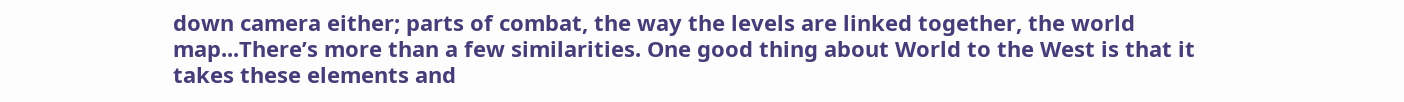down camera either; parts of combat, the way the levels are linked together, the world map...There’s more than a few similarities. One good thing about World to the West is that it takes these elements and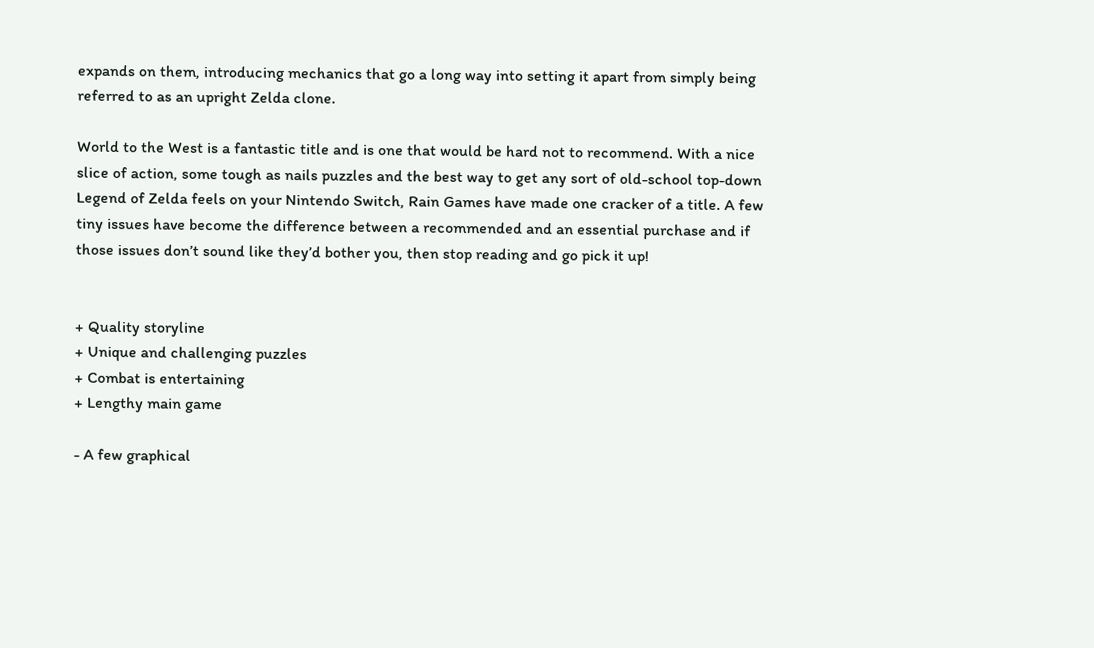expands on them, introducing mechanics that go a long way into setting it apart from simply being referred to as an upright Zelda clone.

World to the West is a fantastic title and is one that would be hard not to recommend. With a nice slice of action, some tough as nails puzzles and the best way to get any sort of old-school top-down Legend of Zelda feels on your Nintendo Switch, Rain Games have made one cracker of a title. A few tiny issues have become the difference between a recommended and an essential purchase and if those issues don’t sound like they’d bother you, then stop reading and go pick it up!


+ Quality storyline
+ Unique and challenging puzzles
+ Combat is entertaining
+ Lengthy main game

- A few graphical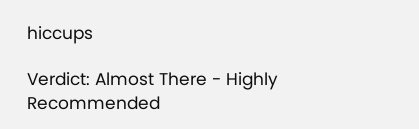hiccups

Verdict: Almost There - Highly Recommended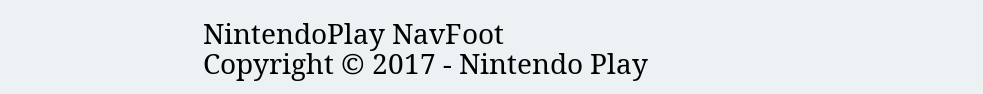NintendoPlay NavFoot
Copyright © 2017 - Nintendo Play